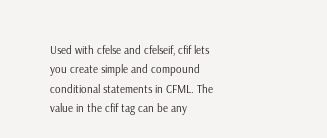Used with cfelse and cfelseif, cfif lets you create simple and compound conditional statements in CFML. The value in the cfif tag can be any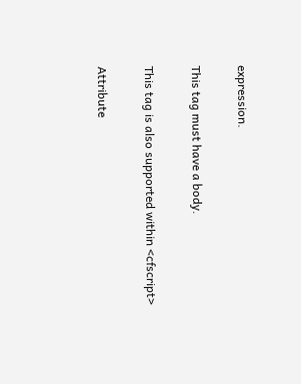expression.

This tag must have a body.

This tag is also supported within <cfscript>

Attribute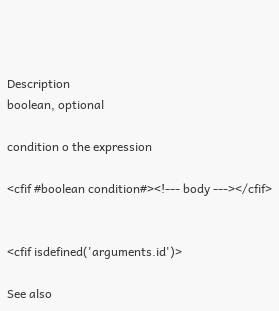Description
boolean, optional

condition o the expression

<cfif #boolean condition#><!--- body ---></cfif>


<cfif isdefined('arguments.id')>

See also